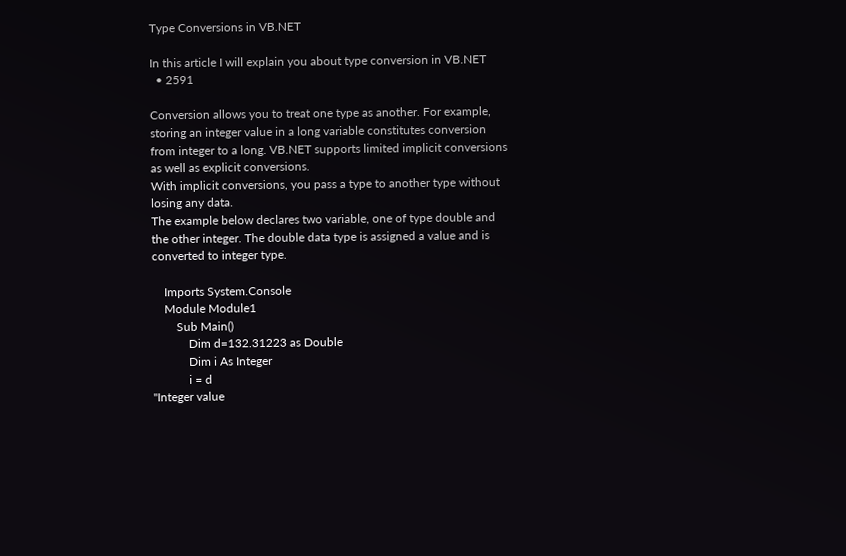Type Conversions in VB.NET

In this article I will explain you about type conversion in VB.NET
  • 2591

Conversion allows you to treat one type as another. For example, storing an integer value in a long variable constitutes conversion from integer to a long. VB.NET supports limited implicit conversions as well as explicit conversions.
With implicit conversions, you pass a type to another type without losing any data.
The example below declares two variable, one of type double and the other integer. The double data type is assigned a value and is converted to integer type.

    Imports System.Console
    Module Module1
        Sub Main()
            Dim d=132.31223 as Double
            Dim i As Integer
            i = d
"Integer value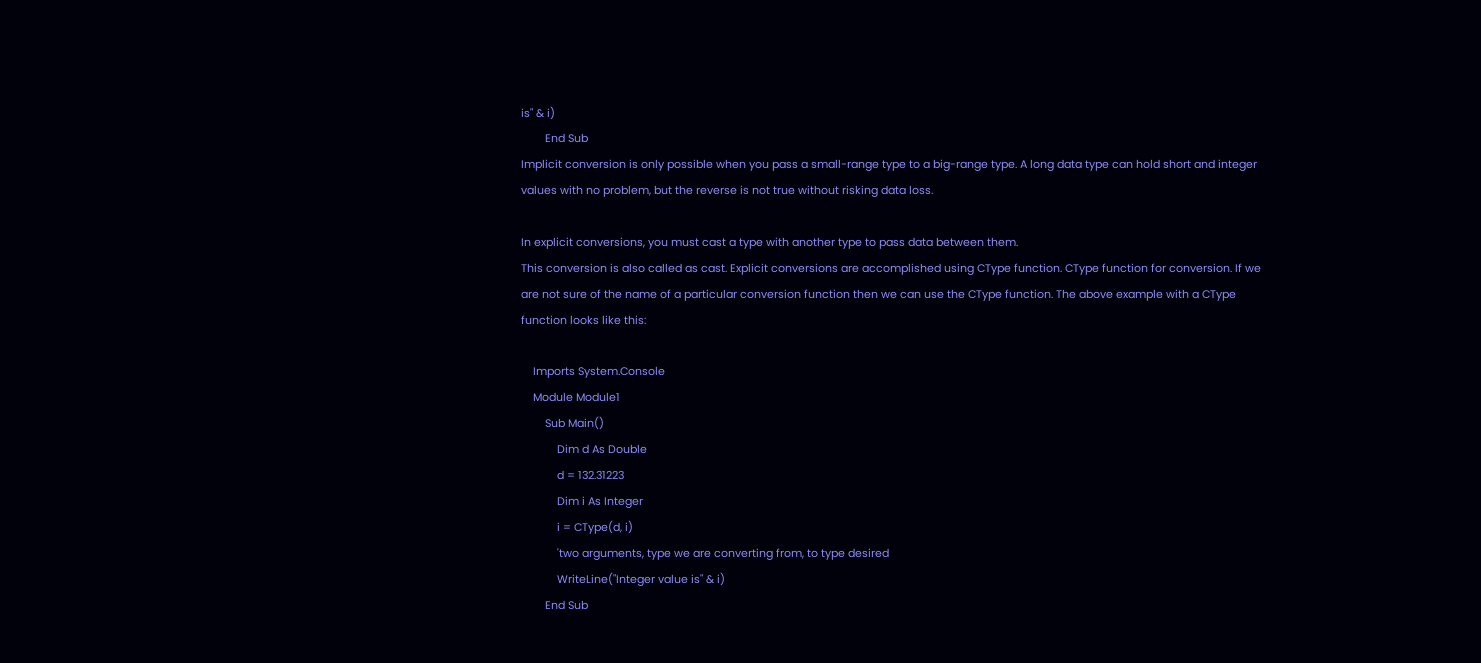is" & i)
        End Sub
Implicit conversion is only possible when you pass a small-range type to a big-range type. A long data type can hold short and integer values with no problem, but the reverse is not true without risking data loss.

In explicit conversions, you must cast a type with another type to pass data between them.
This conversion is also called as cast. Explicit conversions are accomplished using CType function. CType function for conversion. If we are not sure of the name of a particular conversion function then we can use the CType function. The above example with a CType function looks like this:

    Imports System.Console
    Module Module1
        Sub Main()
            Dim d As Double
            d = 132.31223
            Dim i As Integer
            i = CType(d, i)
            'two arguments, type we are converting from, to type desired
            WriteLine("Integer value is" & i)
        End Sub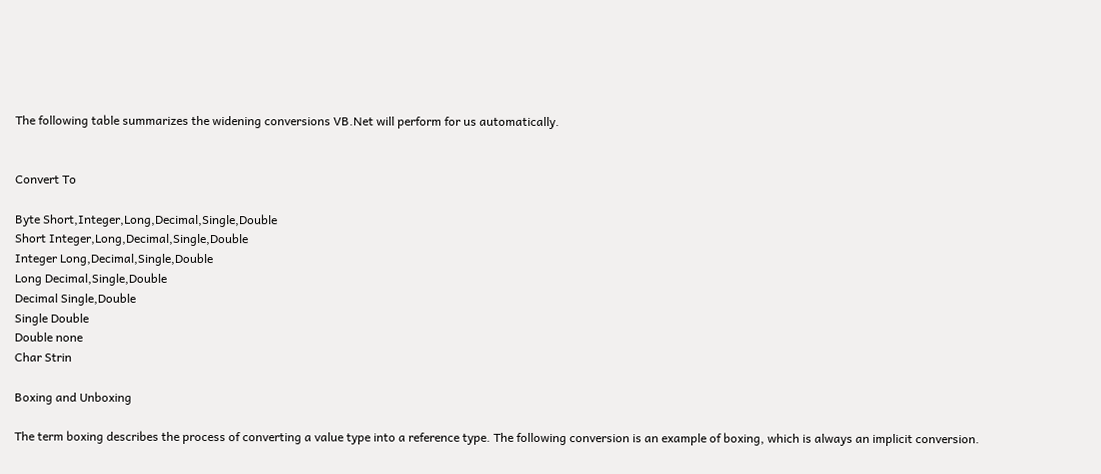The following table summarizes the widening conversions VB.Net will perform for us automatically.


Convert To

Byte Short,Integer,Long,Decimal,Single,Double
Short Integer,Long,Decimal,Single,Double
Integer Long,Decimal,Single,Double
Long Decimal,Single,Double
Decimal Single,Double
Single Double
Double none
Char Strin

Boxing and Unboxing

The term boxing describes the process of converting a value type into a reference type. The following conversion is an example of boxing, which is always an implicit conversion.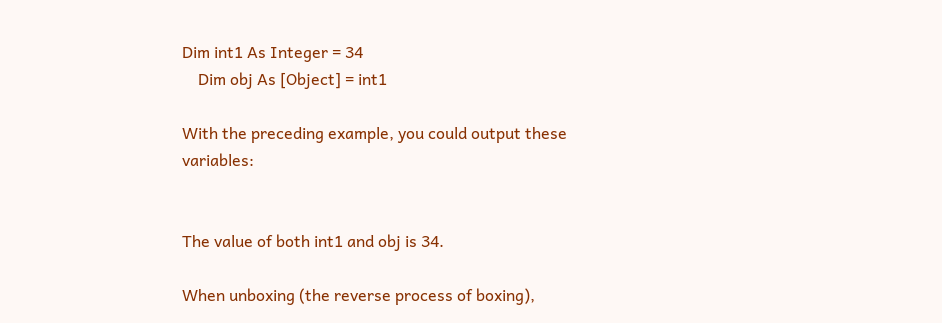Dim int1 As Integer = 34
    Dim obj As [Object] = int1

With the preceding example, you could output these variables:


The value of both int1 and obj is 34.

When unboxing (the reverse process of boxing),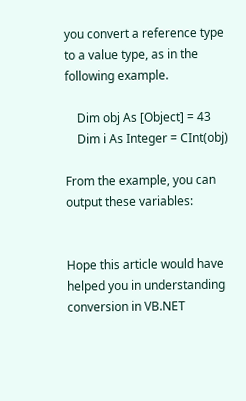you convert a reference type to a value type, as in the following example.

    Dim obj As [Object] = 43
    Dim i As Integer = CInt(obj)

From the example, you can output these variables:


Hope this article would have helped you in understanding conversion in VB.NET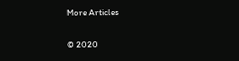More Articles

© 2020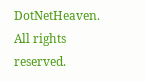DotNetHeaven. All rights reserved.